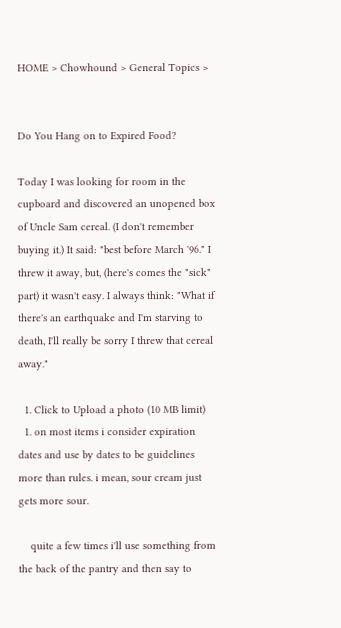HOME > Chowhound > General Topics >


Do You Hang on to Expired Food?

Today I was looking for room in the cupboard and discovered an unopened box of Uncle Sam cereal. (I don't remember buying it.) It said: "best before March '96." I threw it away, but, (here's comes the "sick" part) it wasn't easy. I always think: "What if there's an earthquake and I'm starving to death, I'll really be sorry I threw that cereal away."

  1. Click to Upload a photo (10 MB limit)
  1. on most items i consider expiration dates and use by dates to be guidelines more than rules. i mean, sour cream just gets more sour.

    quite a few times i'll use something from the back of the pantry and then say to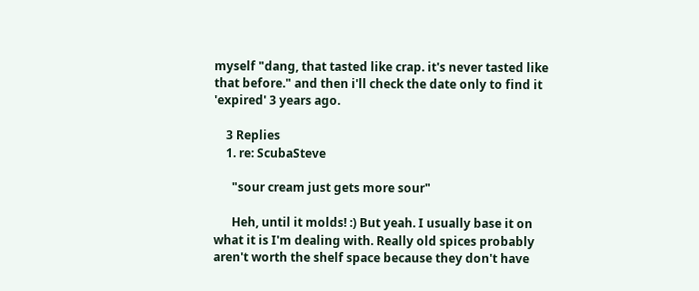myself "dang, that tasted like crap. it's never tasted like that before." and then i'll check the date only to find it 'expired' 3 years ago.

    3 Replies
    1. re: ScubaSteve

      "sour cream just gets more sour"

      Heh, until it molds! :) But yeah. I usually base it on what it is I'm dealing with. Really old spices probably aren't worth the shelf space because they don't have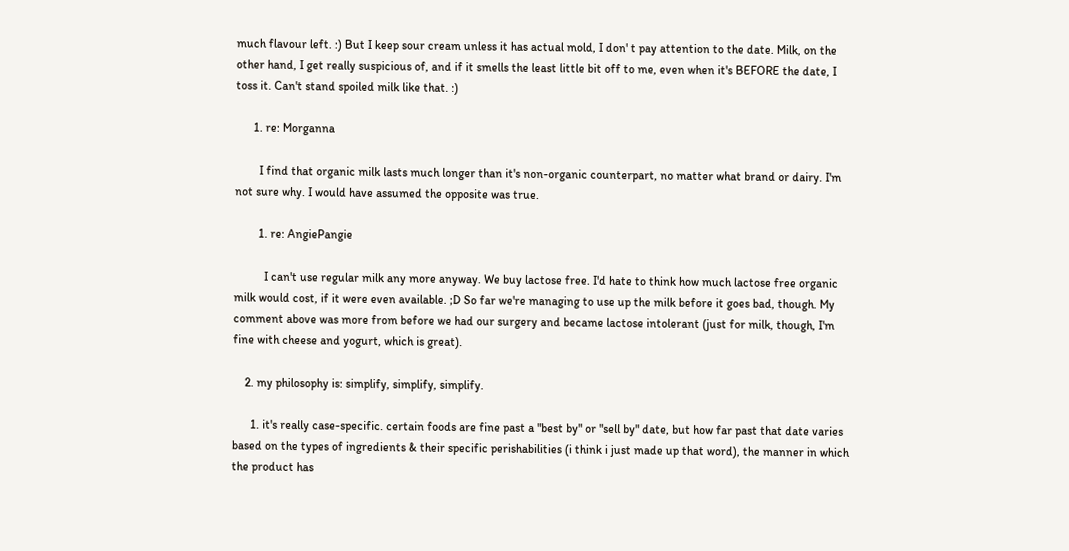much flavour left. :) But I keep sour cream unless it has actual mold, I don' t pay attention to the date. Milk, on the other hand, I get really suspicious of, and if it smells the least little bit off to me, even when it's BEFORE the date, I toss it. Can't stand spoiled milk like that. :)

      1. re: Morganna

        I find that organic milk lasts much longer than it's non-organic counterpart, no matter what brand or dairy. I'm not sure why. I would have assumed the opposite was true.

        1. re: AngiePangie

          I can't use regular milk any more anyway. We buy lactose free. I'd hate to think how much lactose free organic milk would cost, if it were even available. ;D So far we're managing to use up the milk before it goes bad, though. My comment above was more from before we had our surgery and became lactose intolerant (just for milk, though, I'm fine with cheese and yogurt, which is great).

    2. my philosophy is: simplify, simplify, simplify.

      1. it's really case-specific. certain foods are fine past a "best by" or "sell by" date, but how far past that date varies based on the types of ingredients & their specific perishabilities (i think i just made up that word), the manner in which the product has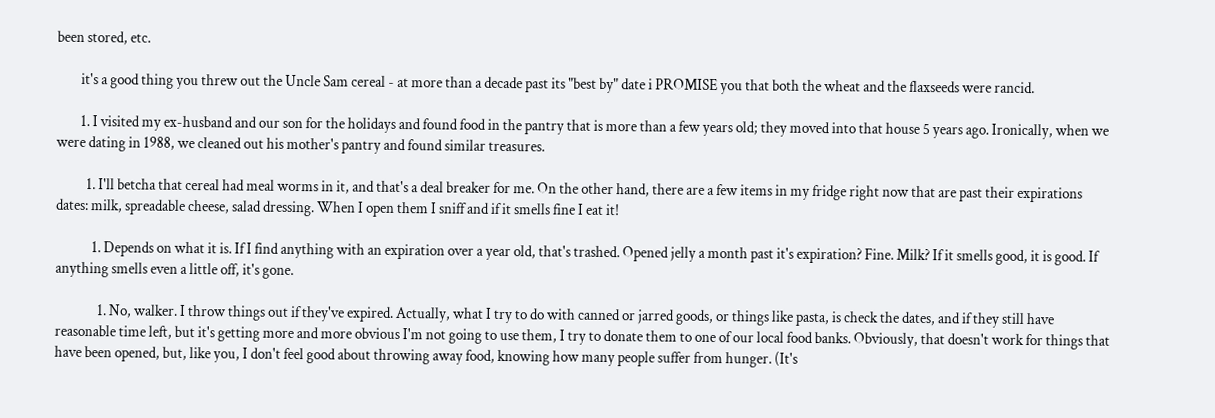been stored, etc.

        it's a good thing you threw out the Uncle Sam cereal - at more than a decade past its "best by" date i PROMISE you that both the wheat and the flaxseeds were rancid.

        1. I visited my ex-husband and our son for the holidays and found food in the pantry that is more than a few years old; they moved into that house 5 years ago. Ironically, when we were dating in 1988, we cleaned out his mother's pantry and found similar treasures.

          1. I'll betcha that cereal had meal worms in it, and that's a deal breaker for me. On the other hand, there are a few items in my fridge right now that are past their expirations dates: milk, spreadable cheese, salad dressing. When I open them I sniff and if it smells fine I eat it!

            1. Depends on what it is. If I find anything with an expiration over a year old, that's trashed. Opened jelly a month past it's expiration? Fine. Milk? If it smells good, it is good. If anything smells even a little off, it's gone.

              1. No, walker. I throw things out if they've expired. Actually, what I try to do with canned or jarred goods, or things like pasta, is check the dates, and if they still have reasonable time left, but it's getting more and more obvious I'm not going to use them, I try to donate them to one of our local food banks. Obviously, that doesn't work for things that have been opened, but, like you, I don't feel good about throwing away food, knowing how many people suffer from hunger. (It's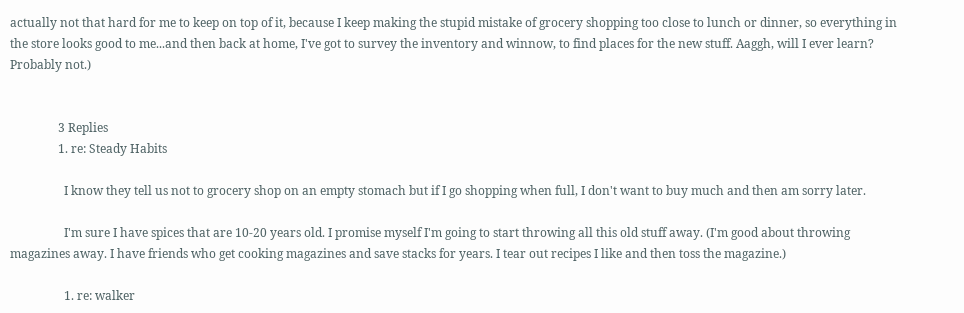actually not that hard for me to keep on top of it, because I keep making the stupid mistake of grocery shopping too close to lunch or dinner, so everything in the store looks good to me...and then back at home, I've got to survey the inventory and winnow, to find places for the new stuff. Aaggh, will I ever learn? Probably not.)


                3 Replies
                1. re: Steady Habits

                  I know they tell us not to grocery shop on an empty stomach but if I go shopping when full, I don't want to buy much and then am sorry later.

                  I'm sure I have spices that are 10-20 years old. I promise myself I'm going to start throwing all this old stuff away. (I'm good about throwing magazines away. I have friends who get cooking magazines and save stacks for years. I tear out recipes I like and then toss the magazine.)

                  1. re: walker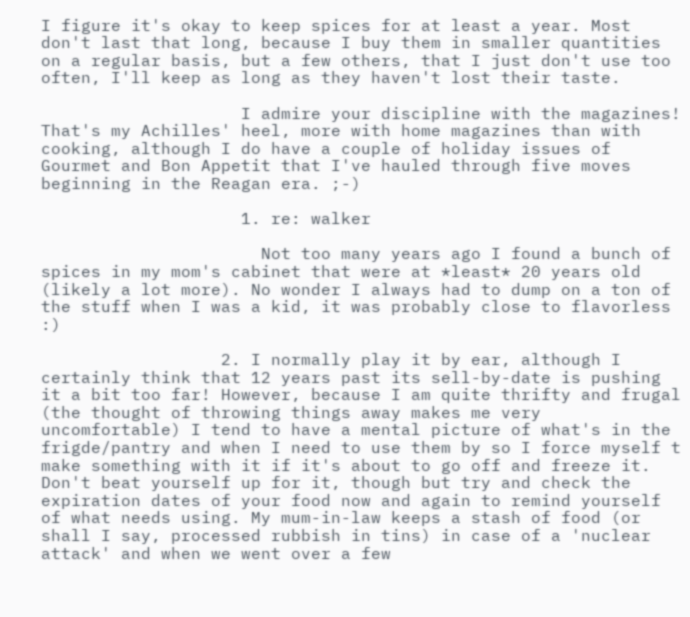I figure it's okay to keep spices for at least a year. Most don't last that long, because I buy them in smaller quantities on a regular basis, but a few others, that I just don't use too often, I'll keep as long as they haven't lost their taste.

                    I admire your discipline with the magazines! That's my Achilles' heel, more with home magazines than with cooking, although I do have a couple of holiday issues of Gourmet and Bon Appetit that I've hauled through five moves beginning in the Reagan era. ;-)

                    1. re: walker

                      Not too many years ago I found a bunch of spices in my mom's cabinet that were at *least* 20 years old (likely a lot more). No wonder I always had to dump on a ton of the stuff when I was a kid, it was probably close to flavorless :)

                  2. I normally play it by ear, although I certainly think that 12 years past its sell-by-date is pushing it a bit too far! However, because I am quite thrifty and frugal (the thought of throwing things away makes me very uncomfortable) I tend to have a mental picture of what's in the frigde/pantry and when I need to use them by so I force myself t make something with it if it's about to go off and freeze it. Don't beat yourself up for it, though but try and check the expiration dates of your food now and again to remind yourself of what needs using. My mum-in-law keeps a stash of food (or shall I say, processed rubbish in tins) in case of a 'nuclear attack' and when we went over a few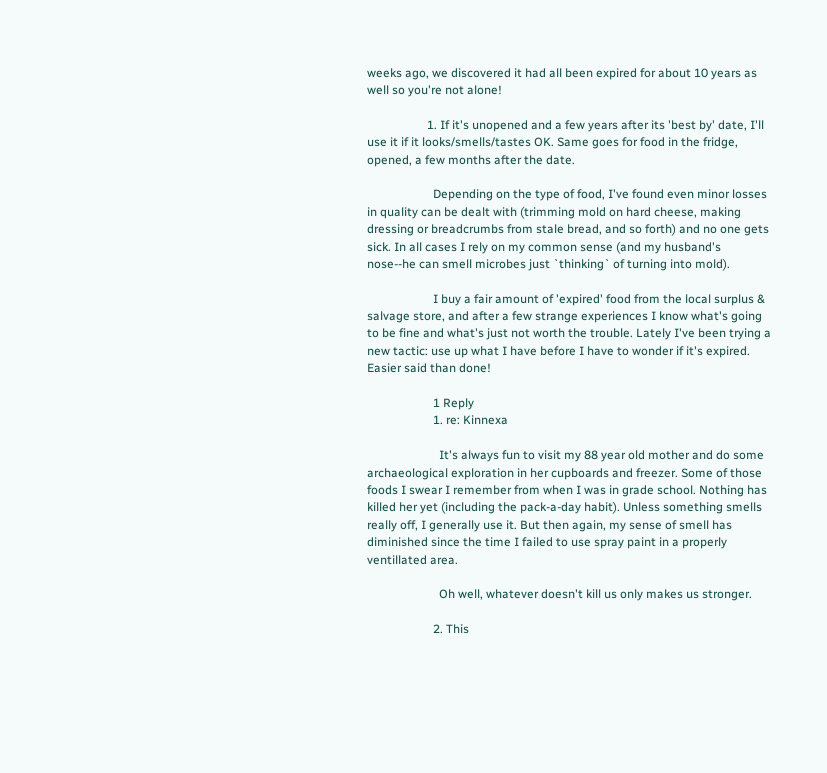weeks ago, we discovered it had all been expired for about 10 years as well so you're not alone!

                    1. If it's unopened and a few years after its 'best by' date, I'll use it if it looks/smells/tastes OK. Same goes for food in the fridge, opened, a few months after the date.

                      Depending on the type of food, I've found even minor losses in quality can be dealt with (trimming mold on hard cheese, making dressing or breadcrumbs from stale bread, and so forth) and no one gets sick. In all cases I rely on my common sense (and my husband's nose--he can smell microbes just `thinking` of turning into mold).

                      I buy a fair amount of 'expired' food from the local surplus & salvage store, and after a few strange experiences I know what's going to be fine and what's just not worth the trouble. Lately I've been trying a new tactic: use up what I have before I have to wonder if it's expired. Easier said than done!

                      1 Reply
                      1. re: Kinnexa

                        It's always fun to visit my 88 year old mother and do some archaeological exploration in her cupboards and freezer. Some of those foods I swear I remember from when I was in grade school. Nothing has killed her yet (including the pack-a-day habit). Unless something smells really off, I generally use it. But then again, my sense of smell has diminished since the time I failed to use spray paint in a properly ventillated area.

                        Oh well, whatever doesn't kill us only makes us stronger.

                      2. This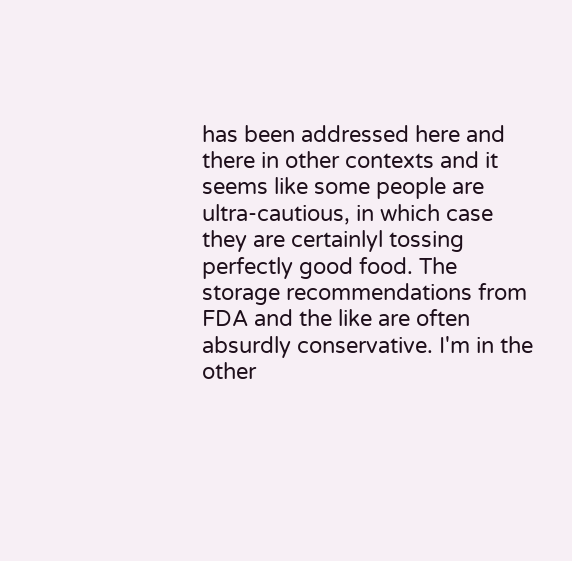has been addressed here and there in other contexts and it seems like some people are ultra-cautious, in which case they are certainlyl tossing perfectly good food. The storage recommendations from FDA and the like are often absurdly conservative. I'm in the other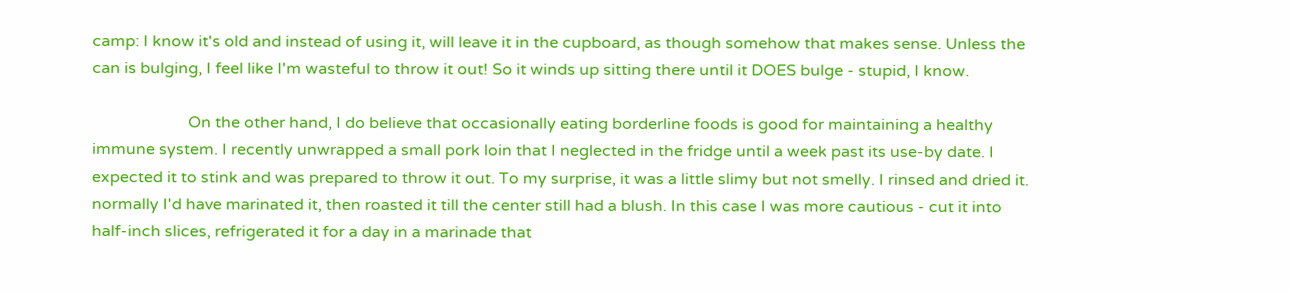camp: I know it's old and instead of using it, will leave it in the cupboard, as though somehow that makes sense. Unless the can is bulging, I feel like I'm wasteful to throw it out! So it winds up sitting there until it DOES bulge - stupid, I know.

                        On the other hand, I do believe that occasionally eating borderline foods is good for maintaining a healthy immune system. I recently unwrapped a small pork loin that I neglected in the fridge until a week past its use-by date. I expected it to stink and was prepared to throw it out. To my surprise, it was a little slimy but not smelly. I rinsed and dried it. normally I'd have marinated it, then roasted it till the center still had a blush. In this case I was more cautious - cut it into half-inch slices, refrigerated it for a day in a marinade that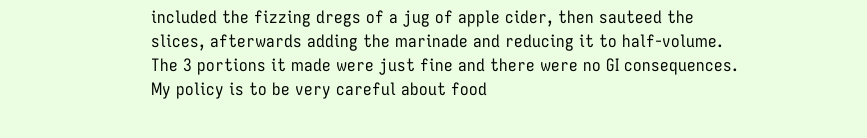included the fizzing dregs of a jug of apple cider, then sauteed the slices, afterwards adding the marinade and reducing it to half-volume. The 3 portions it made were just fine and there were no GI consequences. My policy is to be very careful about food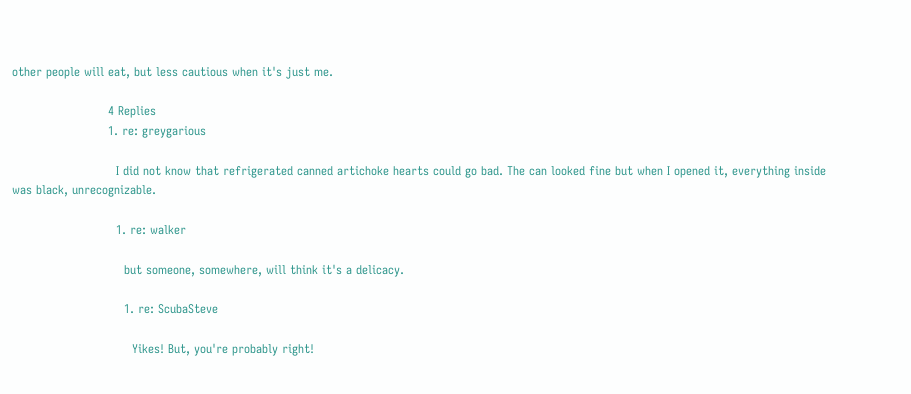other people will eat, but less cautious when it's just me.

                        4 Replies
                        1. re: greygarious

                          I did not know that refrigerated canned artichoke hearts could go bad. The can looked fine but when I opened it, everything inside was black, unrecognizable.

                          1. re: walker

                            but someone, somewhere, will think it's a delicacy.

                            1. re: ScubaSteve

                              Yikes! But, you're probably right!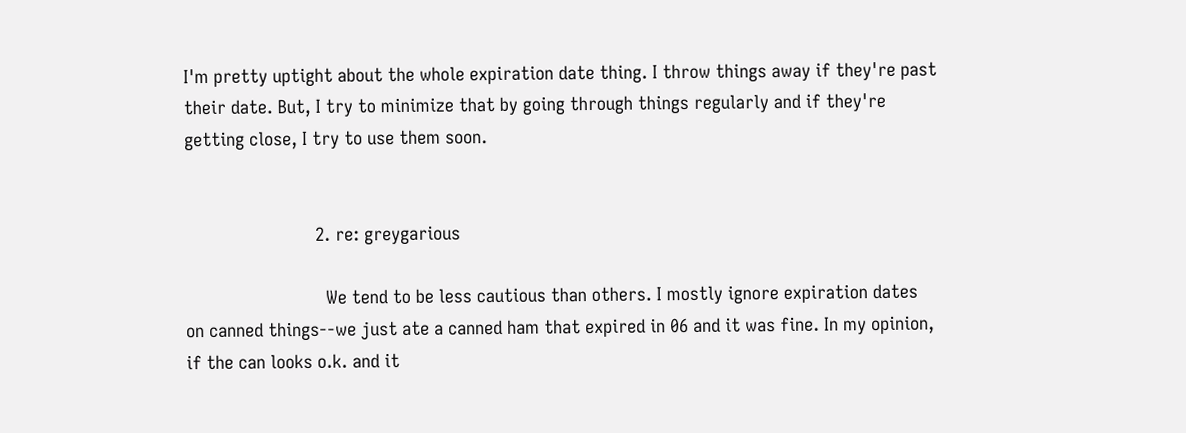I'm pretty uptight about the whole expiration date thing. I throw things away if they're past their date. But, I try to minimize that by going through things regularly and if they're getting close, I try to use them soon.


                          2. re: greygarious

                            We tend to be less cautious than others. I mostly ignore expiration dates on canned things--we just ate a canned ham that expired in 06 and it was fine. In my opinion, if the can looks o.k. and it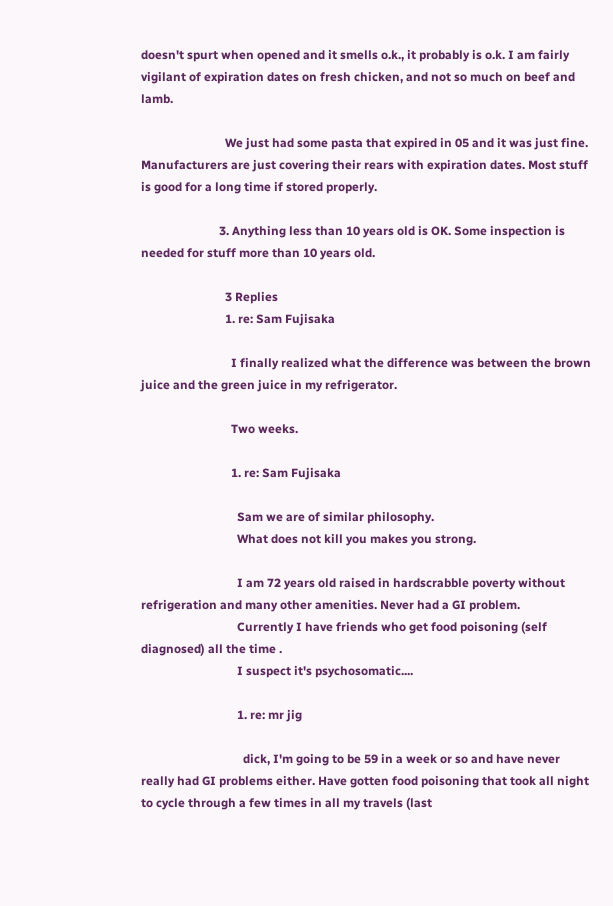doesn't spurt when opened and it smells o.k., it probably is o.k. I am fairly vigilant of expiration dates on fresh chicken, and not so much on beef and lamb.

                            We just had some pasta that expired in 05 and it was just fine. Manufacturers are just covering their rears with expiration dates. Most stuff is good for a long time if stored properly.

                          3. Anything less than 10 years old is OK. Some inspection is needed for stuff more than 10 years old.

                            3 Replies
                            1. re: Sam Fujisaka

                              I finally realized what the difference was between the brown juice and the green juice in my refrigerator.

                              Two weeks.

                              1. re: Sam Fujisaka

                                Sam we are of similar philosophy.
                                What does not kill you makes you strong.

                                I am 72 years old raised in hardscrabble poverty without refrigeration and many other amenities. Never had a GI problem.
                                Currently I have friends who get food poisoning (self diagnosed) all the time .
                                I suspect it's psychosomatic....

                                1. re: mr jig

                                  dick, I'm going to be 59 in a week or so and have never really had GI problems either. Have gotten food poisoning that took all night to cycle through a few times in all my travels (last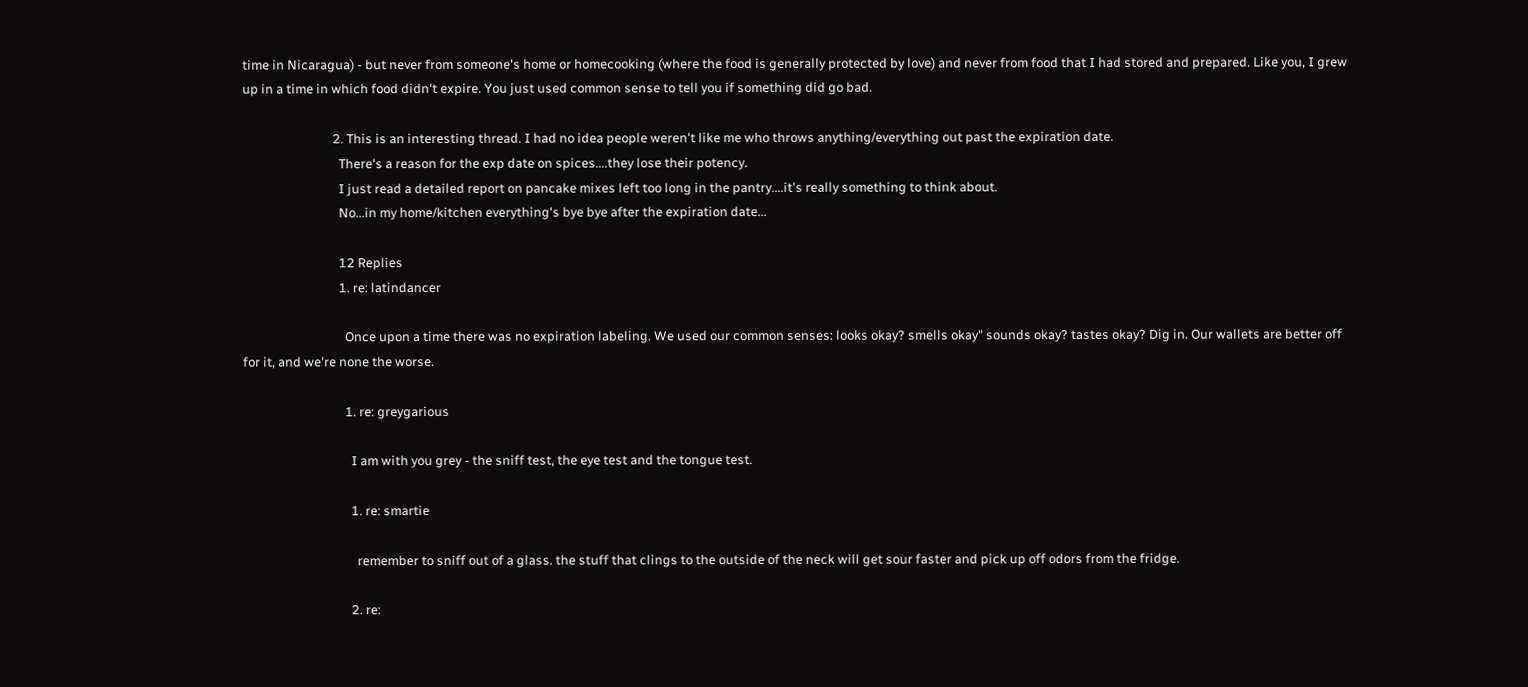time in Nicaragua) - but never from someone's home or homecooking (where the food is generally protected by love) and never from food that I had stored and prepared. Like you, I grew up in a time in which food didn't expire. You just used common sense to tell you if something did go bad.

                              2. This is an interesting thread. I had no idea people weren't like me who throws anything/everything out past the expiration date.
                                There's a reason for the exp date on spices....they lose their potency.
                                I just read a detailed report on pancake mixes left too long in the pantry....it's really something to think about.
                                No...in my home/kitchen everything's bye bye after the expiration date...

                                12 Replies
                                1. re: latindancer

                                  Once upon a time there was no expiration labeling. We used our common senses: looks okay? smells okay" sounds okay? tastes okay? Dig in. Our wallets are better off for it, and we're none the worse.

                                  1. re: greygarious

                                    I am with you grey - the sniff test, the eye test and the tongue test.

                                    1. re: smartie

                                      remember to sniff out of a glass. the stuff that clings to the outside of the neck will get sour faster and pick up off odors from the fridge.

                                    2. re: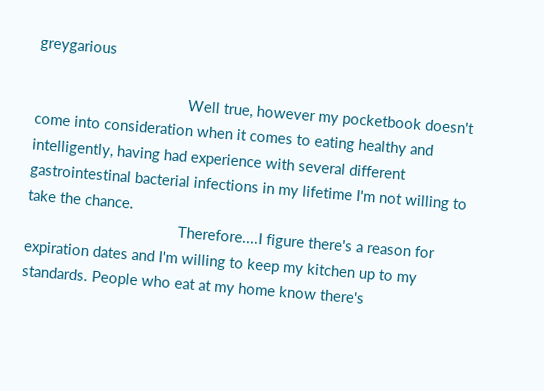greygarious

                                      Well true, however my pocketbook doesn't come into consideration when it comes to eating healthy and intelligently, having had experience with several different gastrointestinal bacterial infections in my lifetime I'm not willing to take the chance.
                                      Therefore....I figure there's a reason for expiration dates and I'm willing to keep my kitchen up to my standards. People who eat at my home know there's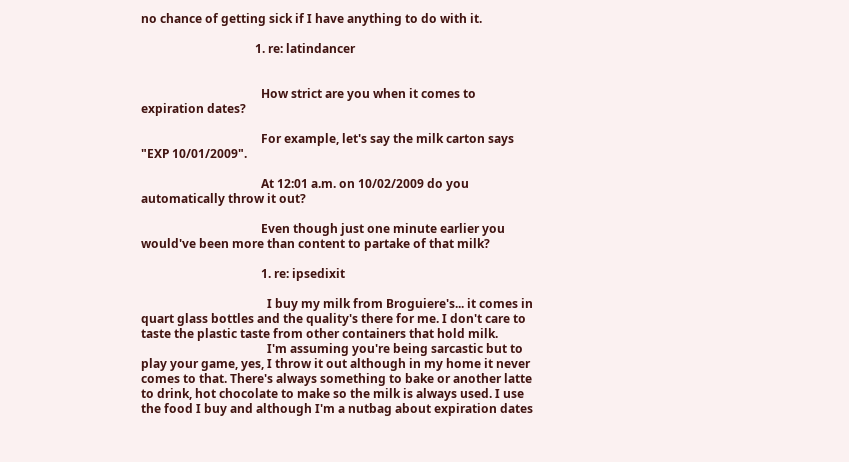no chance of getting sick if I have anything to do with it.

                                      1. re: latindancer


                                        How strict are you when it comes to expiration dates?

                                        For example, let's say the milk carton says "EXP 10/01/2009".

                                        At 12:01 a.m. on 10/02/2009 do you automatically throw it out?

                                        Even though just one minute earlier you would've been more than content to partake of that milk?

                                        1. re: ipsedixit

                                          I buy my milk from Broguiere's... it comes in quart glass bottles and the quality's there for me. I don't care to taste the plastic taste from other containers that hold milk.
                                          I'm assuming you're being sarcastic but to play your game, yes, I throw it out although in my home it never comes to that. There's always something to bake or another latte to drink, hot chocolate to make so the milk is always used. I use the food I buy and although I'm a nutbag about expiration dates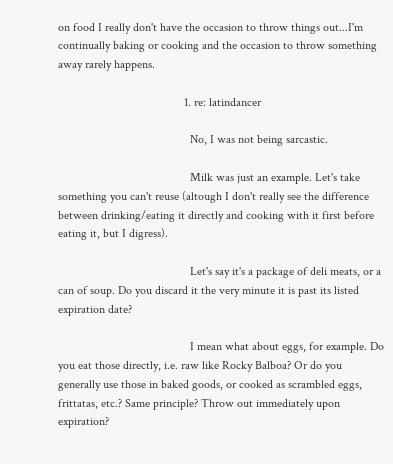on food I really don't have the occasion to throw things out...I'm continually baking or cooking and the occasion to throw something away rarely happens.

                                          1. re: latindancer

                                            No, I was not being sarcastic.

                                            Milk was just an example. Let's take something you can't reuse (altough I don't really see the difference between drinking/eating it directly and cooking with it first before eating it, but I digress).

                                            Let's say it's a package of deli meats, or a can of soup. Do you discard it the very minute it is past its listed expiration date?

                                            I mean what about eggs, for example. Do you eat those directly, i.e. raw like Rocky Balboa? Or do you generally use those in baked goods, or cooked as scrambled eggs, frittatas, etc.? Same principle? Throw out immediately upon expiration?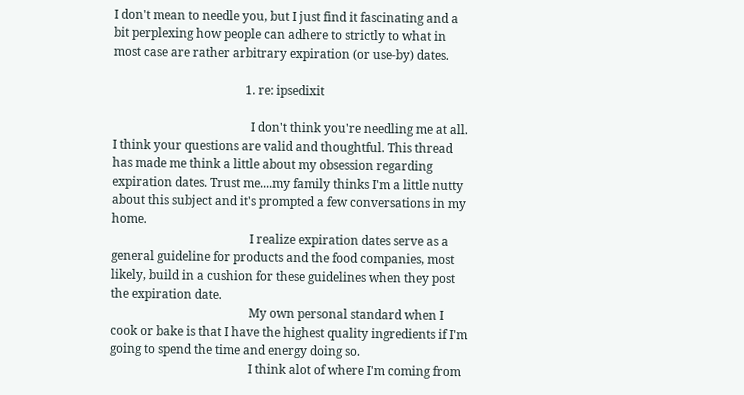I don't mean to needle you, but I just find it fascinating and a bit perplexing how people can adhere to strictly to what in most case are rather arbitrary expiration (or use-by) dates.

                                            1. re: ipsedixit

                                              I don't think you're needling me at all. I think your questions are valid and thoughtful. This thread has made me think a little about my obsession regarding expiration dates. Trust me....my family thinks I'm a little nutty about this subject and it's prompted a few conversations in my home.
                                              I realize expiration dates serve as a general guideline for products and the food companies, most likely, build in a cushion for these guidelines when they post the expiration date.
                                              My own personal standard when I cook or bake is that I have the highest quality ingredients if I'm going to spend the time and energy doing so.
                                              I think alot of where I'm coming from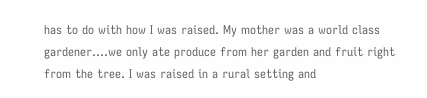has to do with how I was raised. My mother was a world class gardener....we only ate produce from her garden and fruit right from the tree. I was raised in a rural setting and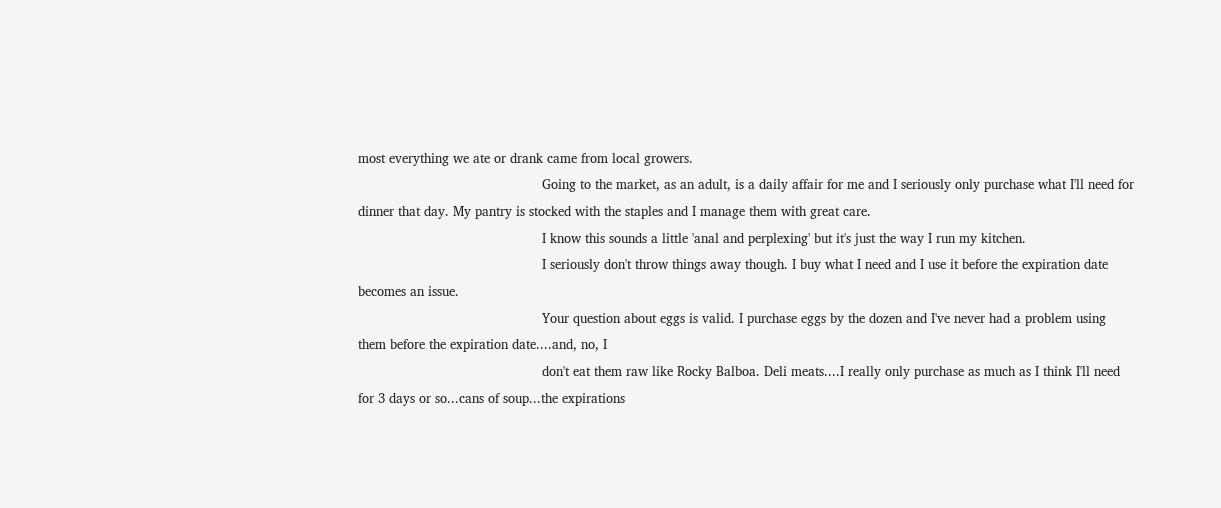most everything we ate or drank came from local growers.
                                              Going to the market, as an adult, is a daily affair for me and I seriously only purchase what I'll need for dinner that day. My pantry is stocked with the staples and I manage them with great care.
                                              I know this sounds a little 'anal and perplexing' but it's just the way I run my kitchen.
                                              I seriously don't throw things away though. I buy what I need and I use it before the expiration date becomes an issue.
                                              Your question about eggs is valid. I purchase eggs by the dozen and I've never had a problem using them before the expiration date....and, no, I
                                              don't eat them raw like Rocky Balboa. Deli meats....I really only purchase as much as I think I'll need for 3 days or so...cans of soup...the expirations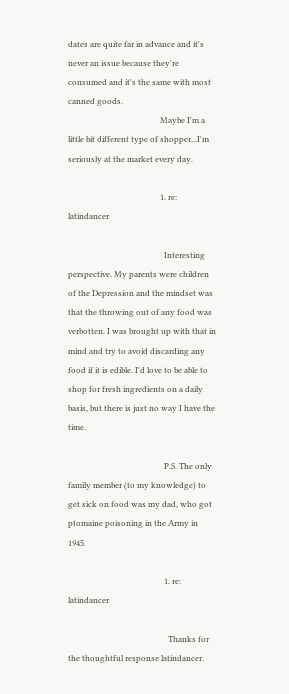dates are quite far in advance and it's never an issue because they're consumed and it's the same with most canned goods.
                                              Maybe I'm a little bit different type of shopper...I'm seriously at the market every day.

                                              1. re: latindancer

                                                Interesting perspective. My parents were children of the Depression and the mindset was that the throwing out of any food was verbotten. I was brought up with that in mind and try to avoid discarding any food if it is edible. I'd love to be able to shop for fresh ingredients on a daily basis, but there is just no way I have the time.

                                                P.S. The only family member (to my knowledge) to get sick on food was my dad, who got ptomaine poisoning in the Army in 1945.

                                                1. re: latindancer

                                                  Thanks for the thoughtful response latindancer.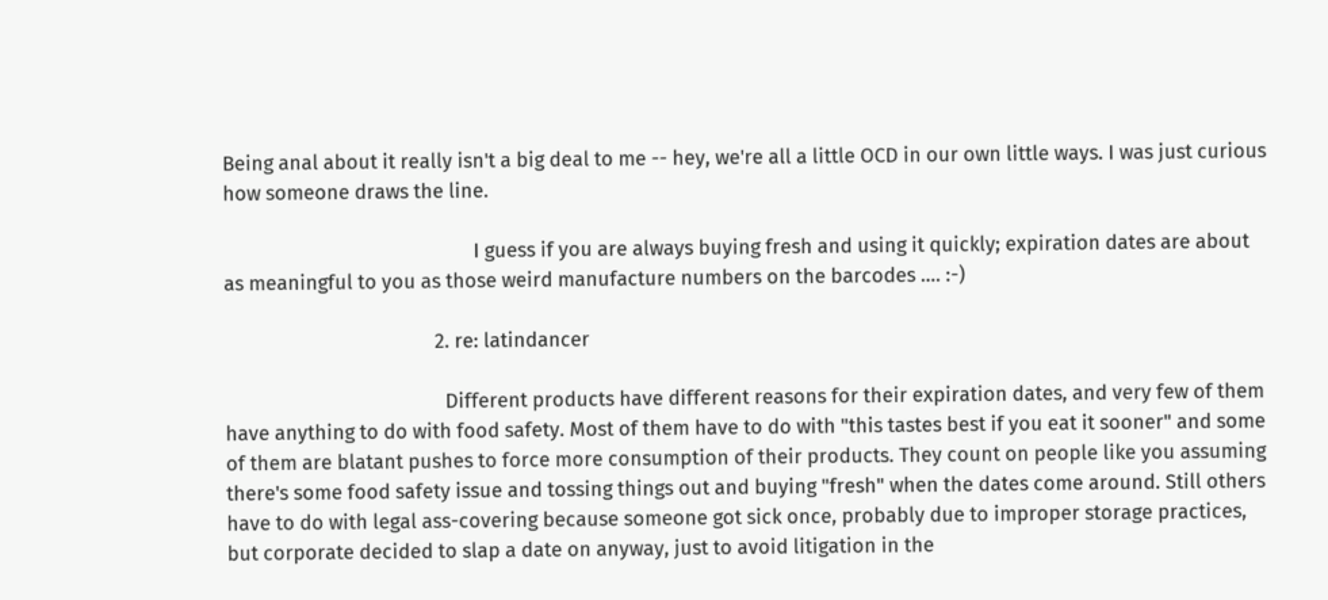Being anal about it really isn't a big deal to me -- hey, we're all a little OCD in our own little ways. I was just curious how someone draws the line.

                                                  I guess if you are always buying fresh and using it quickly; expiration dates are about as meaningful to you as those weird manufacture numbers on the barcodes .... :-)

                                          2. re: latindancer

                                            Different products have different reasons for their expiration dates, and very few of them have anything to do with food safety. Most of them have to do with "this tastes best if you eat it sooner" and some of them are blatant pushes to force more consumption of their products. They count on people like you assuming there's some food safety issue and tossing things out and buying "fresh" when the dates come around. Still others have to do with legal ass-covering because someone got sick once, probably due to improper storage practices, but corporate decided to slap a date on anyway, just to avoid litigation in the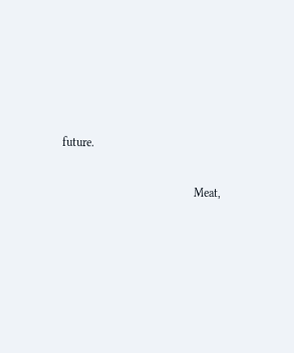future.

                                            Meat,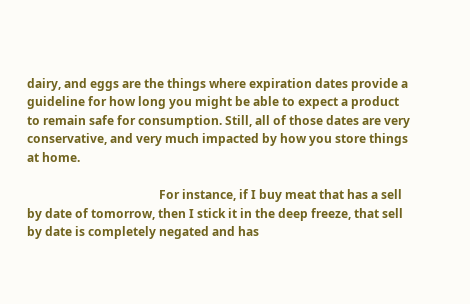dairy, and eggs are the things where expiration dates provide a guideline for how long you might be able to expect a product to remain safe for consumption. Still, all of those dates are very conservative, and very much impacted by how you store things at home.

                                            For instance, if I buy meat that has a sell by date of tomorrow, then I stick it in the deep freeze, that sell by date is completely negated and has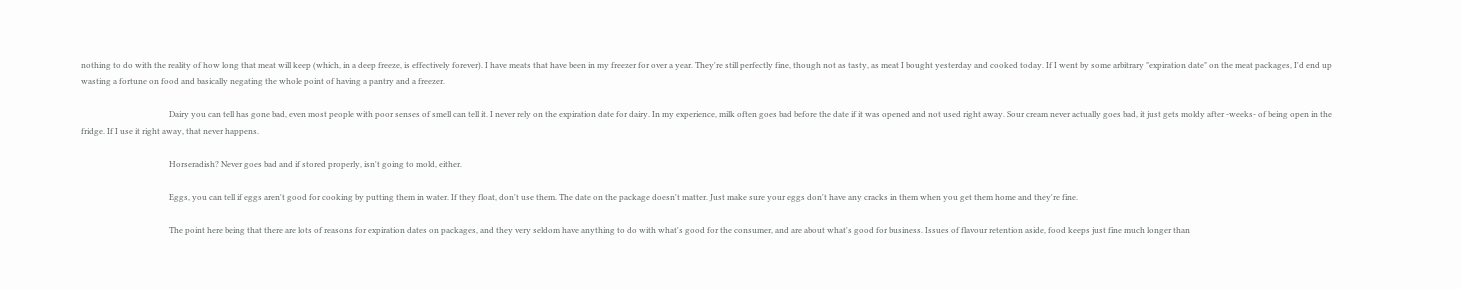nothing to do with the reality of how long that meat will keep (which, in a deep freeze, is effectively forever). I have meats that have been in my freezer for over a year. They're still perfectly fine, though not as tasty, as meat I bought yesterday and cooked today. If I went by some arbitrary "expiration date" on the meat packages, I'd end up wasting a fortune on food and basically negating the whole point of having a pantry and a freezer.

                                            Dairy you can tell has gone bad, even most people with poor senses of smell can tell it. I never rely on the expiration date for dairy. In my experience, milk often goes bad before the date if it was opened and not used right away. Sour cream never actually goes bad, it just gets moldy after -weeks- of being open in the fridge. If I use it right away, that never happens.

                                            Horseradish? Never goes bad and if stored properly, isn't going to mold, either.

                                            Eggs, you can tell if eggs aren't good for cooking by putting them in water. If they float, don't use them. The date on the package doesn't matter. Just make sure your eggs don't have any cracks in them when you get them home and they're fine.

                                            The point here being that there are lots of reasons for expiration dates on packages, and they very seldom have anything to do with what's good for the consumer, and are about what's good for business. Issues of flavour retention aside, food keeps just fine much longer than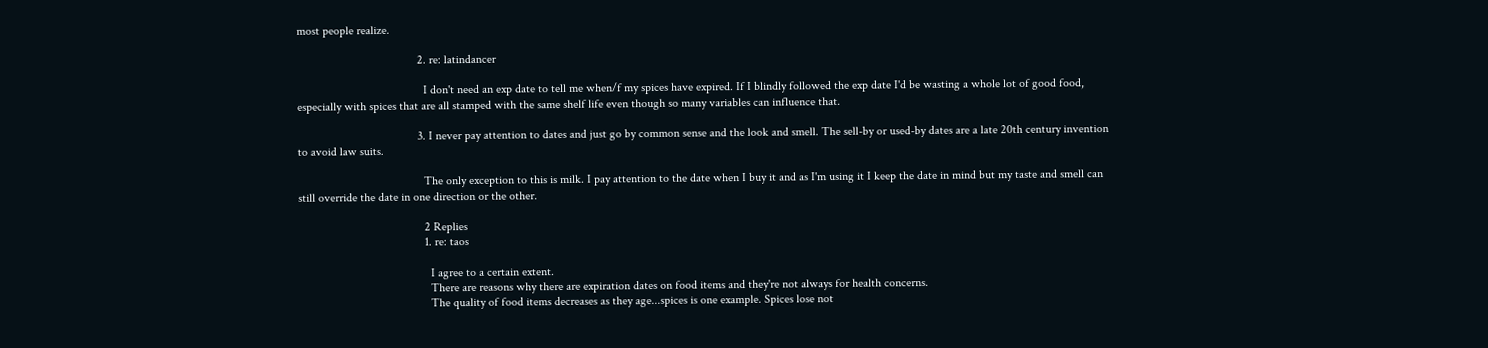most people realize.

                                        2. re: latindancer

                                          I don't need an exp date to tell me when/f my spices have expired. If I blindly followed the exp date I'd be wasting a whole lot of good food, especially with spices that are all stamped with the same shelf life even though so many variables can influence that.

                                        3. I never pay attention to dates and just go by common sense and the look and smell. The sell-by or used-by dates are a late 20th century invention to avoid law suits.

                                          The only exception to this is milk. I pay attention to the date when I buy it and as I'm using it I keep the date in mind but my taste and smell can still override the date in one direction or the other.

                                          2 Replies
                                          1. re: taos

                                            I agree to a certain extent.
                                            There are reasons why there are expiration dates on food items and they're not always for health concerns.
                                            The quality of food items decreases as they age...spices is one example. Spices lose not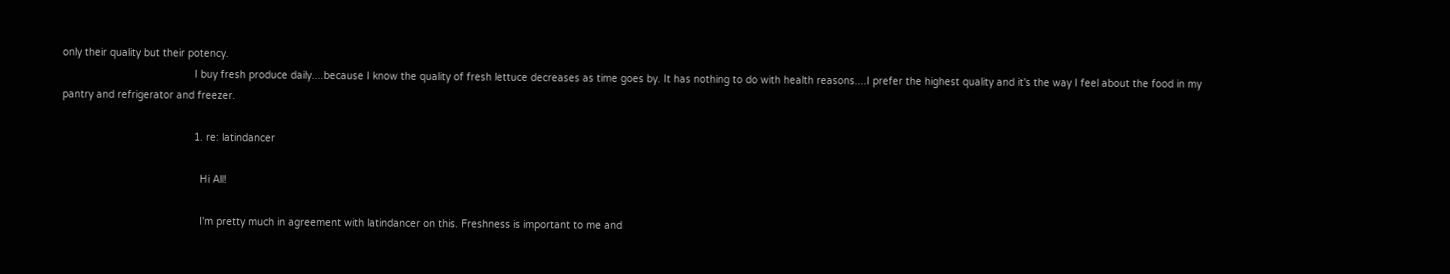only their quality but their potency.
                                            I buy fresh produce daily....because I know the quality of fresh lettuce decreases as time goes by. It has nothing to do with health reasons....I prefer the highest quality and it's the way I feel about the food in my pantry and refrigerator and freezer.

                                            1. re: latindancer

                                              Hi All!

                                              I'm pretty much in agreement with latindancer on this. Freshness is important to me and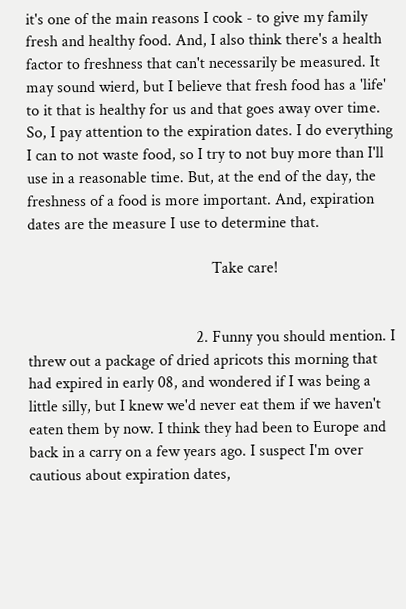it's one of the main reasons I cook - to give my family fresh and healthy food. And, I also think there's a health factor to freshness that can't necessarily be measured. It may sound wierd, but I believe that fresh food has a 'life' to it that is healthy for us and that goes away over time. So, I pay attention to the expiration dates. I do everything I can to not waste food, so I try to not buy more than I'll use in a reasonable time. But, at the end of the day, the freshness of a food is more important. And, expiration dates are the measure I use to determine that.

                                              Take care!


                                          2. Funny you should mention. I threw out a package of dried apricots this morning that had expired in early 08, and wondered if I was being a little silly, but I knew we'd never eat them if we haven't eaten them by now. I think they had been to Europe and back in a carry on a few years ago. I suspect I'm over cautious about expiration dates,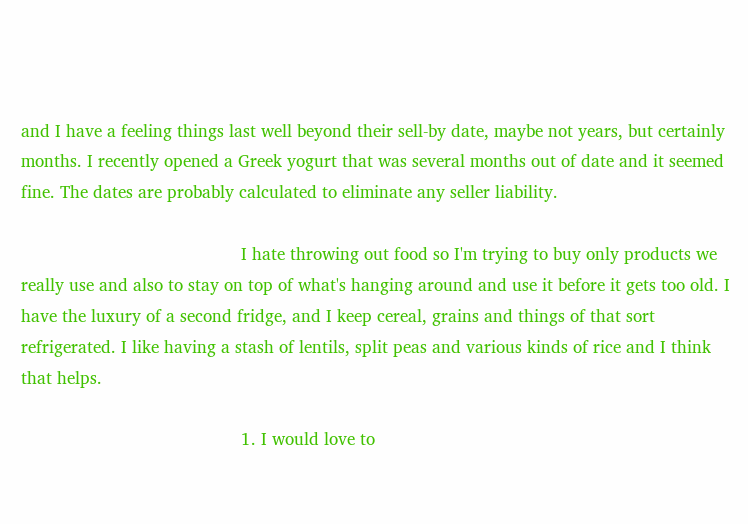and I have a feeling things last well beyond their sell-by date, maybe not years, but certainly months. I recently opened a Greek yogurt that was several months out of date and it seemed fine. The dates are probably calculated to eliminate any seller liability.

                                            I hate throwing out food so I'm trying to buy only products we really use and also to stay on top of what's hanging around and use it before it gets too old. I have the luxury of a second fridge, and I keep cereal, grains and things of that sort refrigerated. I like having a stash of lentils, split peas and various kinds of rice and I think that helps.

                                            1. I would love to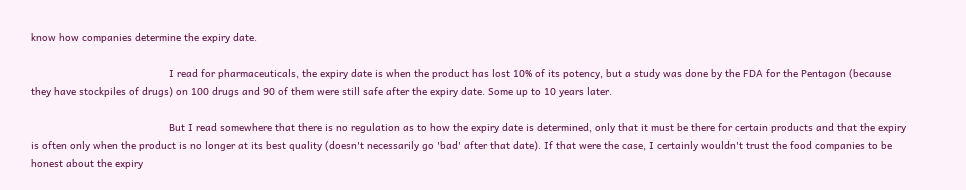know how companies determine the expiry date.

                                              I read for pharmaceuticals, the expiry date is when the product has lost 10% of its potency, but a study was done by the FDA for the Pentagon (because they have stockpiles of drugs) on 100 drugs and 90 of them were still safe after the expiry date. Some up to 10 years later.

                                              But I read somewhere that there is no regulation as to how the expiry date is determined, only that it must be there for certain products and that the expiry is often only when the product is no longer at its best quality (doesn't necessarily go 'bad' after that date). If that were the case, I certainly wouldn't trust the food companies to be honest about the expiry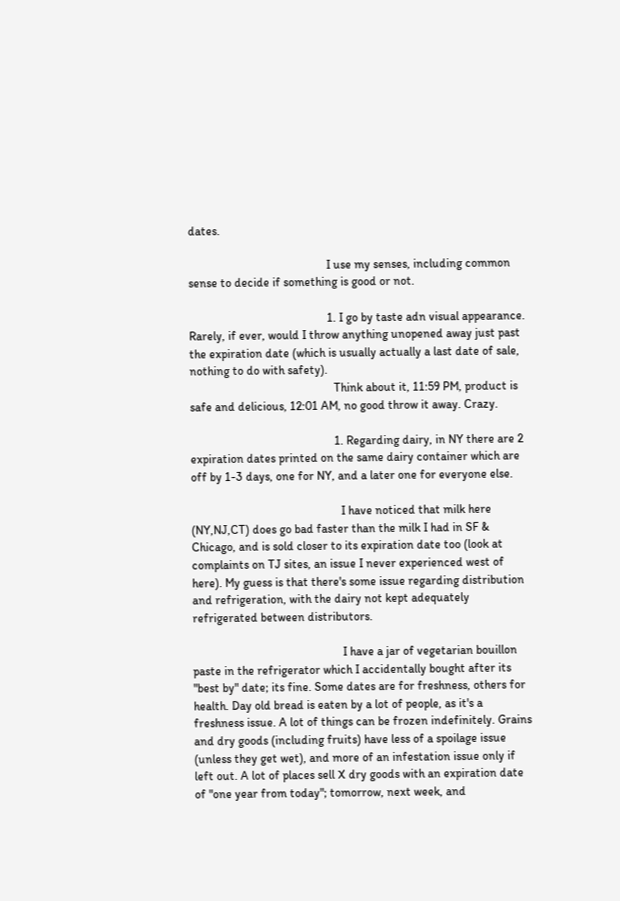dates.

                                              I use my senses, including common sense to decide if something is good or not.

                                              1. I go by taste adn visual appearance. Rarely, if ever, would I throw anything unopened away just past the expiration date (which is usually actually a last date of sale, nothing to do with safety).
                                                Think about it, 11:59 PM, product is safe and delicious, 12:01 AM, no good throw it away. Crazy.

                                                1. Regarding dairy, in NY there are 2 expiration dates printed on the same dairy container which are off by 1-3 days, one for NY, and a later one for everyone else.

                                                  I have noticed that milk here (NY,NJ,CT) does go bad faster than the milk I had in SF & Chicago, and is sold closer to its expiration date too (look at complaints on TJ sites, an issue I never experienced west of here). My guess is that there's some issue regarding distribution and refrigeration, with the dairy not kept adequately refrigerated between distributors.

                                                  I have a jar of vegetarian bouillon paste in the refrigerator which I accidentally bought after its "best by" date; its fine. Some dates are for freshness, others for health. Day old bread is eaten by a lot of people, as it's a freshness issue. A lot of things can be frozen indefinitely. Grains and dry goods (including fruits) have less of a spoilage issue (unless they get wet), and more of an infestation issue only if left out. A lot of places sell X dry goods with an expiration date of "one year from today"; tomorrow, next week, and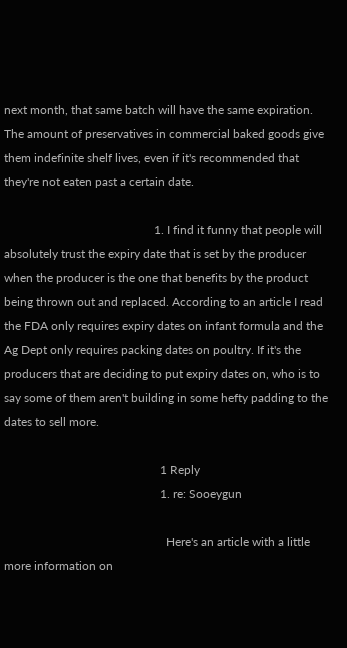next month, that same batch will have the same expiration. The amount of preservatives in commercial baked goods give them indefinite shelf lives, even if it's recommended that they're not eaten past a certain date.

                                                  1. I find it funny that people will absolutely trust the expiry date that is set by the producer when the producer is the one that benefits by the product being thrown out and replaced. According to an article I read the FDA only requires expiry dates on infant formula and the Ag Dept only requires packing dates on poultry. If it's the producers that are deciding to put expiry dates on, who is to say some of them aren't building in some hefty padding to the dates to sell more.

                                                    1 Reply
                                                    1. re: Sooeygun

                                                      Here's an article with a little more information on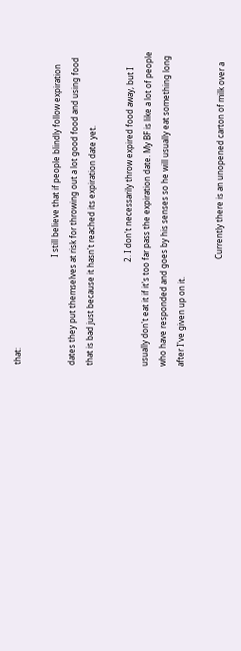that:

                                                      I still believe that if people blindly follow expiration dates they put themselves at risk for throwing out a lot good food and using food that is bad just because it hasn't reached its expiration date yet.

                                                    2. I don't necessarily throw expired food away, but I usually don't eat it if it's too far pass the expiration date. My BF is like a lot of people who have responded and goes by his senses so he will usually eat something long after I've given up on it.

                                                      Currently there is an unopened carton of milk over a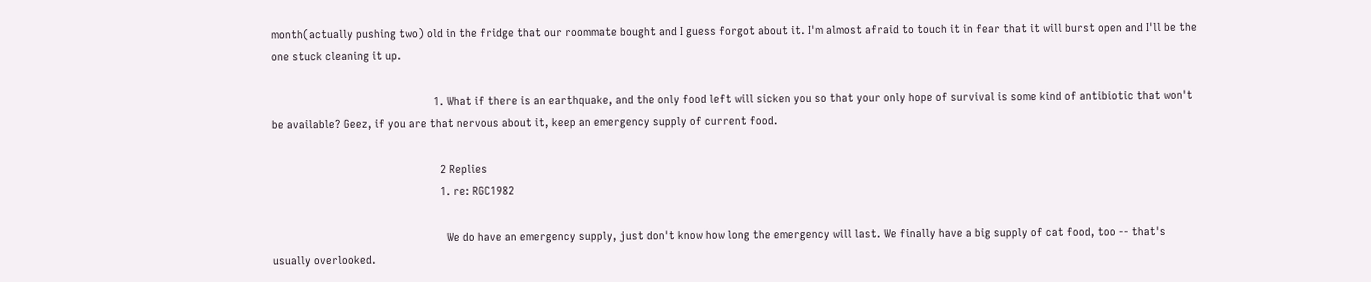month(actually pushing two) old in the fridge that our roommate bought and I guess forgot about it. I'm almost afraid to touch it in fear that it will burst open and I'll be the one stuck cleaning it up.

                                                      1. What if there is an earthquake, and the only food left will sicken you so that your only hope of survival is some kind of antibiotic that won't be available? Geez, if you are that nervous about it, keep an emergency supply of current food.

                                                        2 Replies
                                                        1. re: RGC1982

                                                          We do have an emergency supply, just don't know how long the emergency will last. We finally have a big supply of cat food, too -- that's usually overlooked.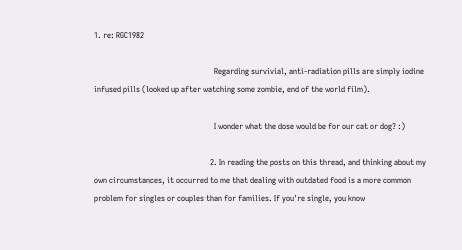1. re: RGC1982

                                                            Regarding survivial, anti-radiation pills are simply iodine infused pills (looked up after watching some zombie, end of the world film).

                                                            I wonder what the dose would be for our cat or dog? :)

                                                          2. In reading the posts on this thread, and thinking about my own circumstances, it occurred to me that dealing with outdated food is a more common problem for singles or couples than for families. If you're single, you know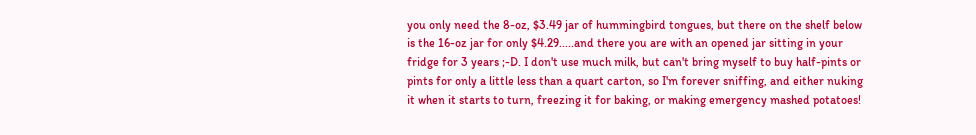you only need the 8-oz, $3.49 jar of hummingbird tongues, but there on the shelf below is the 16-oz jar for only $4.29.....and there you are with an opened jar sitting in your fridge for 3 years ;-D. I don't use much milk, but can't bring myself to buy half-pints or pints for only a little less than a quart carton, so I'm forever sniffing, and either nuking it when it starts to turn, freezing it for baking, or making emergency mashed potatoes!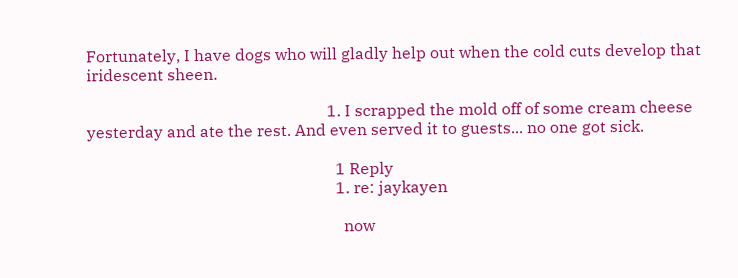Fortunately, I have dogs who will gladly help out when the cold cuts develop that iridescent sheen.

                                                            1. I scrapped the mold off of some cream cheese yesterday and ate the rest. And even served it to guests... no one got sick.

                                                              1 Reply
                                                              1. re: jaykayen

                                                                now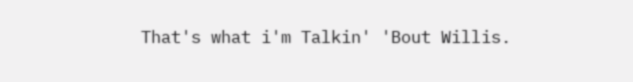That's what i'm Talkin' 'Bout Willis.